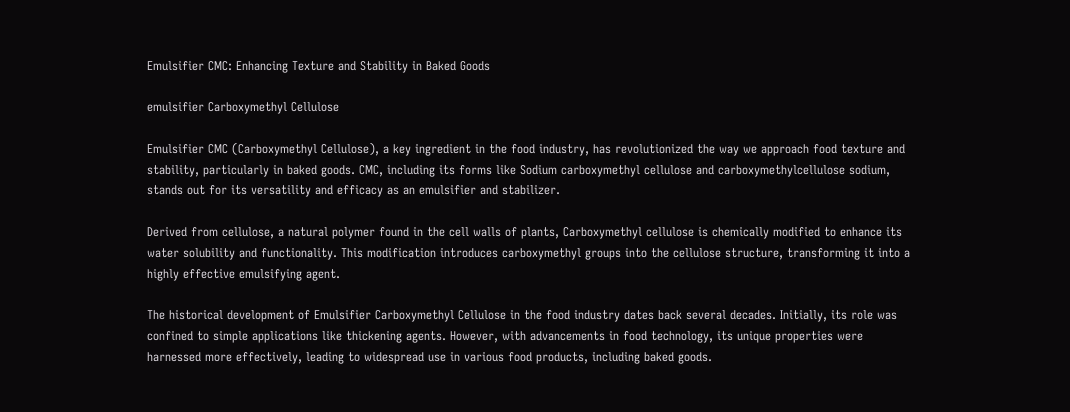Emulsifier CMC: Enhancing Texture and Stability in Baked Goods

emulsifier Carboxymethyl Cellulose

Emulsifier CMC (Carboxymethyl Cellulose), a key ingredient in the food industry, has revolutionized the way we approach food texture and stability, particularly in baked goods. CMC, including its forms like Sodium carboxymethyl cellulose and carboxymethylcellulose sodium, stands out for its versatility and efficacy as an emulsifier and stabilizer.

Derived from cellulose, a natural polymer found in the cell walls of plants, Carboxymethyl cellulose is chemically modified to enhance its water solubility and functionality. This modification introduces carboxymethyl groups into the cellulose structure, transforming it into a highly effective emulsifying agent.

The historical development of Emulsifier Carboxymethyl Cellulose in the food industry dates back several decades. Initially, its role was confined to simple applications like thickening agents. However, with advancements in food technology, its unique properties were harnessed more effectively, leading to widespread use in various food products, including baked goods.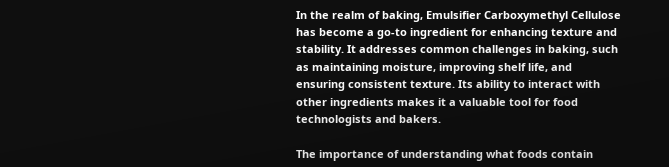In the realm of baking, Emulsifier Carboxymethyl Cellulose has become a go-to ingredient for enhancing texture and stability. It addresses common challenges in baking, such as maintaining moisture, improving shelf life, and ensuring consistent texture. Its ability to interact with other ingredients makes it a valuable tool for food technologists and bakers.

The importance of understanding what foods contain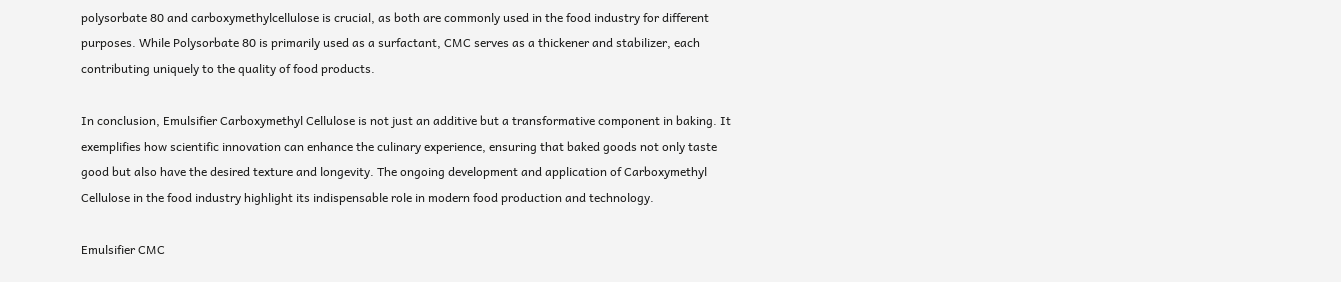polysorbate 80 and carboxymethylcellulose is crucial, as both are commonly used in the food industry for different purposes. While Polysorbate 80 is primarily used as a surfactant, CMC serves as a thickener and stabilizer, each contributing uniquely to the quality of food products.

In conclusion, Emulsifier Carboxymethyl Cellulose is not just an additive but a transformative component in baking. It exemplifies how scientific innovation can enhance the culinary experience, ensuring that baked goods not only taste good but also have the desired texture and longevity. The ongoing development and application of Carboxymethyl Cellulose in the food industry highlight its indispensable role in modern food production and technology.

Emulsifier CMC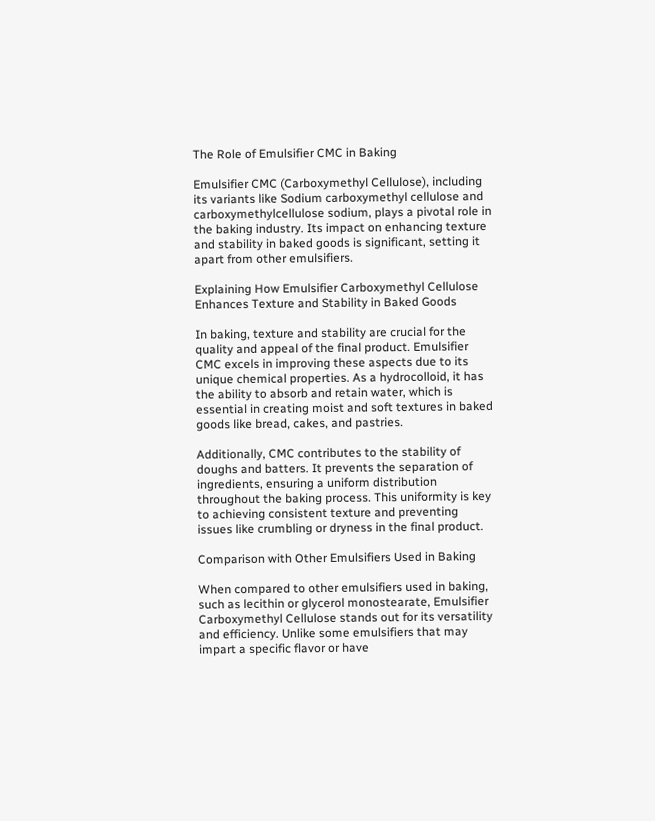The Role of Emulsifier CMC in Baking

Emulsifier CMC (Carboxymethyl Cellulose), including its variants like Sodium carboxymethyl cellulose and carboxymethylcellulose sodium, plays a pivotal role in the baking industry. Its impact on enhancing texture and stability in baked goods is significant, setting it apart from other emulsifiers.

Explaining How Emulsifier Carboxymethyl Cellulose Enhances Texture and Stability in Baked Goods

In baking, texture and stability are crucial for the quality and appeal of the final product. Emulsifier CMC excels in improving these aspects due to its unique chemical properties. As a hydrocolloid, it has the ability to absorb and retain water, which is essential in creating moist and soft textures in baked goods like bread, cakes, and pastries.

Additionally, CMC contributes to the stability of doughs and batters. It prevents the separation of ingredients, ensuring a uniform distribution throughout the baking process. This uniformity is key to achieving consistent texture and preventing issues like crumbling or dryness in the final product.

Comparison with Other Emulsifiers Used in Baking

When compared to other emulsifiers used in baking, such as lecithin or glycerol monostearate, Emulsifier Carboxymethyl Cellulose stands out for its versatility and efficiency. Unlike some emulsifiers that may impart a specific flavor or have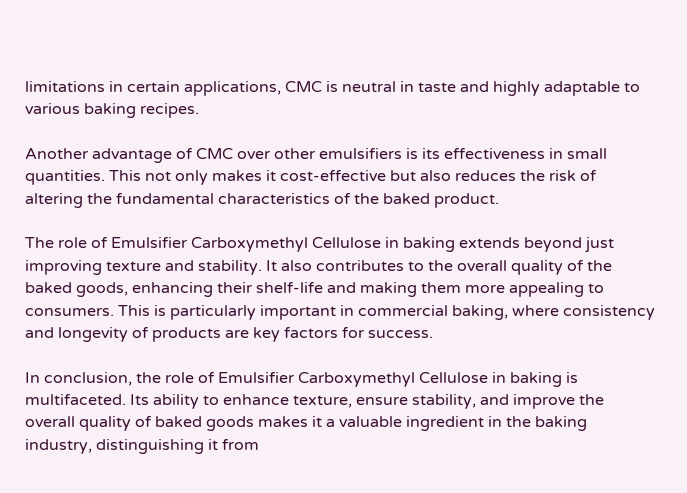limitations in certain applications, CMC is neutral in taste and highly adaptable to various baking recipes.

Another advantage of CMC over other emulsifiers is its effectiveness in small quantities. This not only makes it cost-effective but also reduces the risk of altering the fundamental characteristics of the baked product.

The role of Emulsifier Carboxymethyl Cellulose in baking extends beyond just improving texture and stability. It also contributes to the overall quality of the baked goods, enhancing their shelf-life and making them more appealing to consumers. This is particularly important in commercial baking, where consistency and longevity of products are key factors for success.

In conclusion, the role of Emulsifier Carboxymethyl Cellulose in baking is multifaceted. Its ability to enhance texture, ensure stability, and improve the overall quality of baked goods makes it a valuable ingredient in the baking industry, distinguishing it from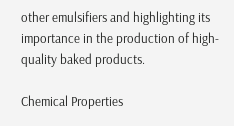other emulsifiers and highlighting its importance in the production of high-quality baked products.

Chemical Properties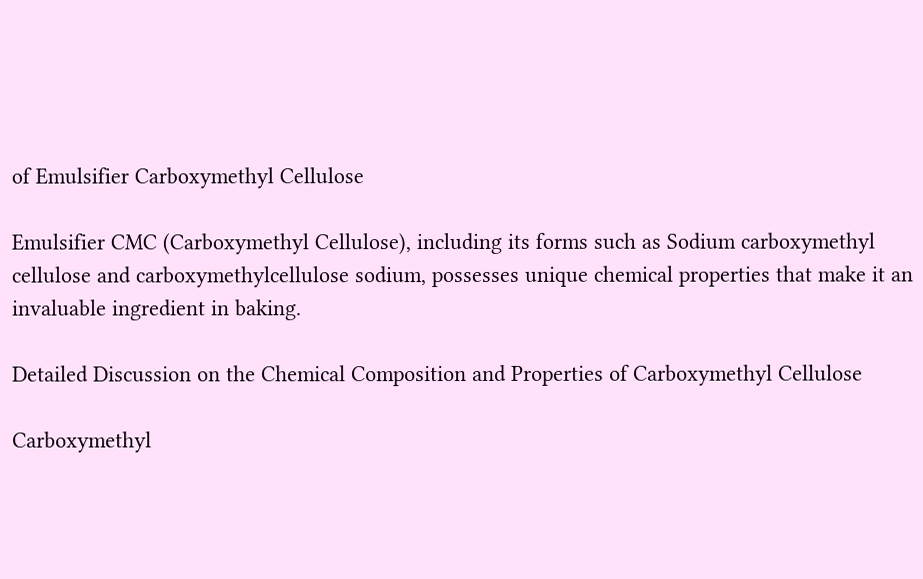of Emulsifier Carboxymethyl Cellulose

Emulsifier CMC (Carboxymethyl Cellulose), including its forms such as Sodium carboxymethyl cellulose and carboxymethylcellulose sodium, possesses unique chemical properties that make it an invaluable ingredient in baking.

Detailed Discussion on the Chemical Composition and Properties of Carboxymethyl Cellulose

Carboxymethyl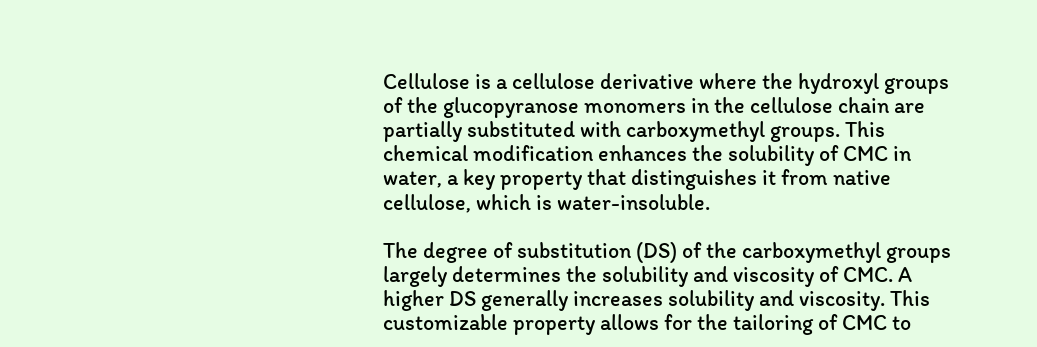Cellulose is a cellulose derivative where the hydroxyl groups of the glucopyranose monomers in the cellulose chain are partially substituted with carboxymethyl groups. This chemical modification enhances the solubility of CMC in water, a key property that distinguishes it from native cellulose, which is water-insoluble.

The degree of substitution (DS) of the carboxymethyl groups largely determines the solubility and viscosity of CMC. A higher DS generally increases solubility and viscosity. This customizable property allows for the tailoring of CMC to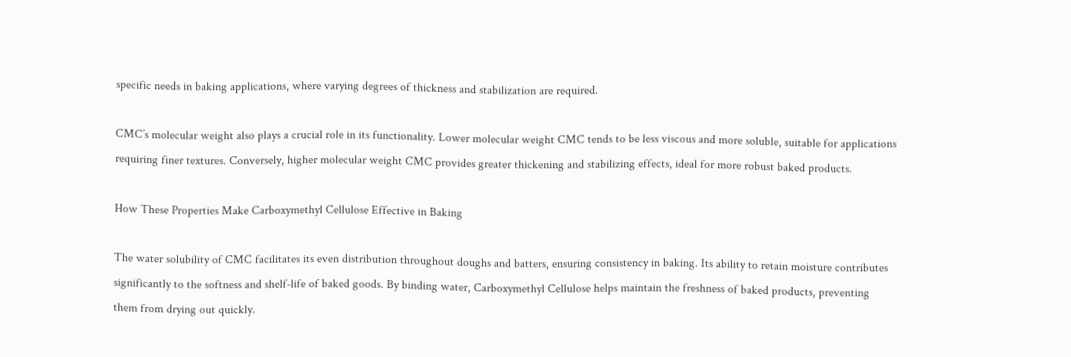specific needs in baking applications, where varying degrees of thickness and stabilization are required.

CMC’s molecular weight also plays a crucial role in its functionality. Lower molecular weight CMC tends to be less viscous and more soluble, suitable for applications requiring finer textures. Conversely, higher molecular weight CMC provides greater thickening and stabilizing effects, ideal for more robust baked products.

How These Properties Make Carboxymethyl Cellulose Effective in Baking

The water solubility of CMC facilitates its even distribution throughout doughs and batters, ensuring consistency in baking. Its ability to retain moisture contributes significantly to the softness and shelf-life of baked goods. By binding water, Carboxymethyl Cellulose helps maintain the freshness of baked products, preventing them from drying out quickly.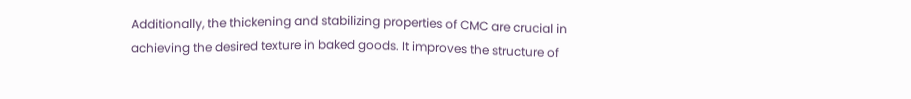Additionally, the thickening and stabilizing properties of CMC are crucial in achieving the desired texture in baked goods. It improves the structure of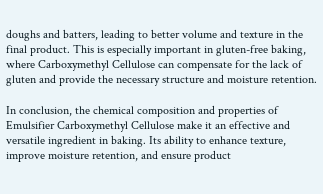doughs and batters, leading to better volume and texture in the final product. This is especially important in gluten-free baking, where Carboxymethyl Cellulose can compensate for the lack of gluten and provide the necessary structure and moisture retention.

In conclusion, the chemical composition and properties of Emulsifier Carboxymethyl Cellulose make it an effective and versatile ingredient in baking. Its ability to enhance texture, improve moisture retention, and ensure product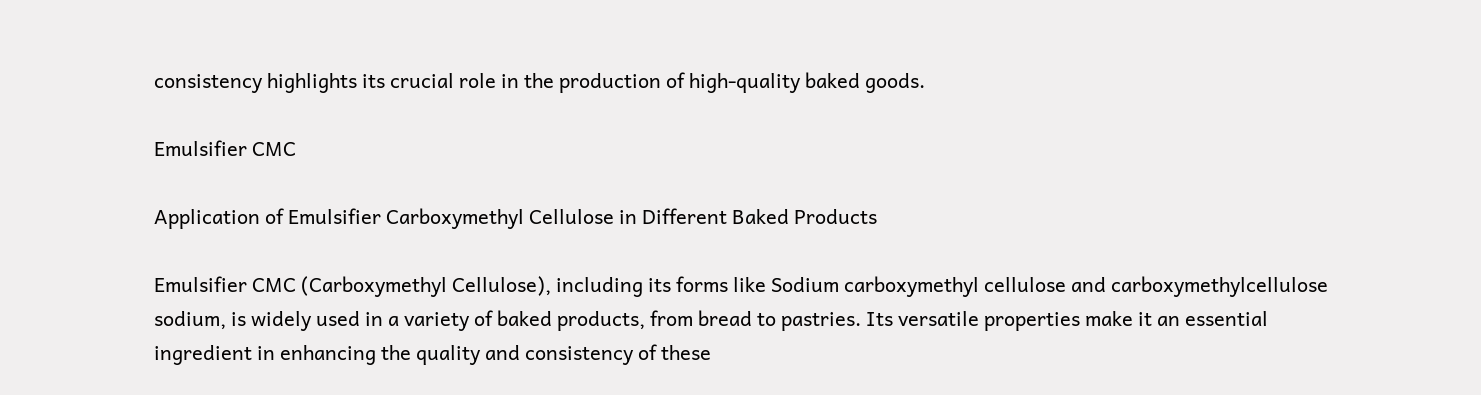consistency highlights its crucial role in the production of high-quality baked goods.

Emulsifier CMC

Application of Emulsifier Carboxymethyl Cellulose in Different Baked Products

Emulsifier CMC (Carboxymethyl Cellulose), including its forms like Sodium carboxymethyl cellulose and carboxymethylcellulose sodium, is widely used in a variety of baked products, from bread to pastries. Its versatile properties make it an essential ingredient in enhancing the quality and consistency of these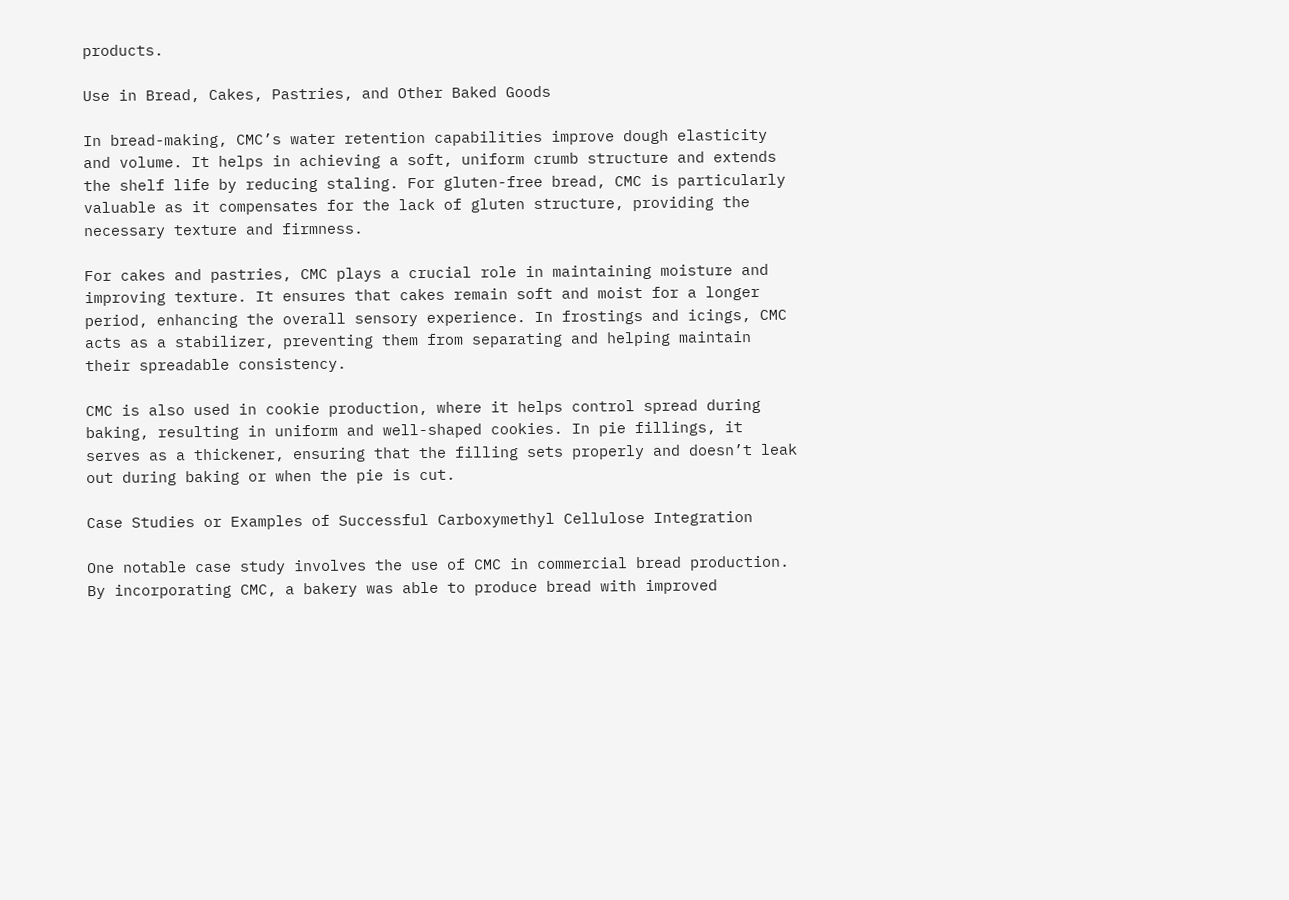products.

Use in Bread, Cakes, Pastries, and Other Baked Goods

In bread-making, CMC’s water retention capabilities improve dough elasticity and volume. It helps in achieving a soft, uniform crumb structure and extends the shelf life by reducing staling. For gluten-free bread, CMC is particularly valuable as it compensates for the lack of gluten structure, providing the necessary texture and firmness.

For cakes and pastries, CMC plays a crucial role in maintaining moisture and improving texture. It ensures that cakes remain soft and moist for a longer period, enhancing the overall sensory experience. In frostings and icings, CMC acts as a stabilizer, preventing them from separating and helping maintain their spreadable consistency.

CMC is also used in cookie production, where it helps control spread during baking, resulting in uniform and well-shaped cookies. In pie fillings, it serves as a thickener, ensuring that the filling sets properly and doesn’t leak out during baking or when the pie is cut.

Case Studies or Examples of Successful Carboxymethyl Cellulose Integration

One notable case study involves the use of CMC in commercial bread production. By incorporating CMC, a bakery was able to produce bread with improved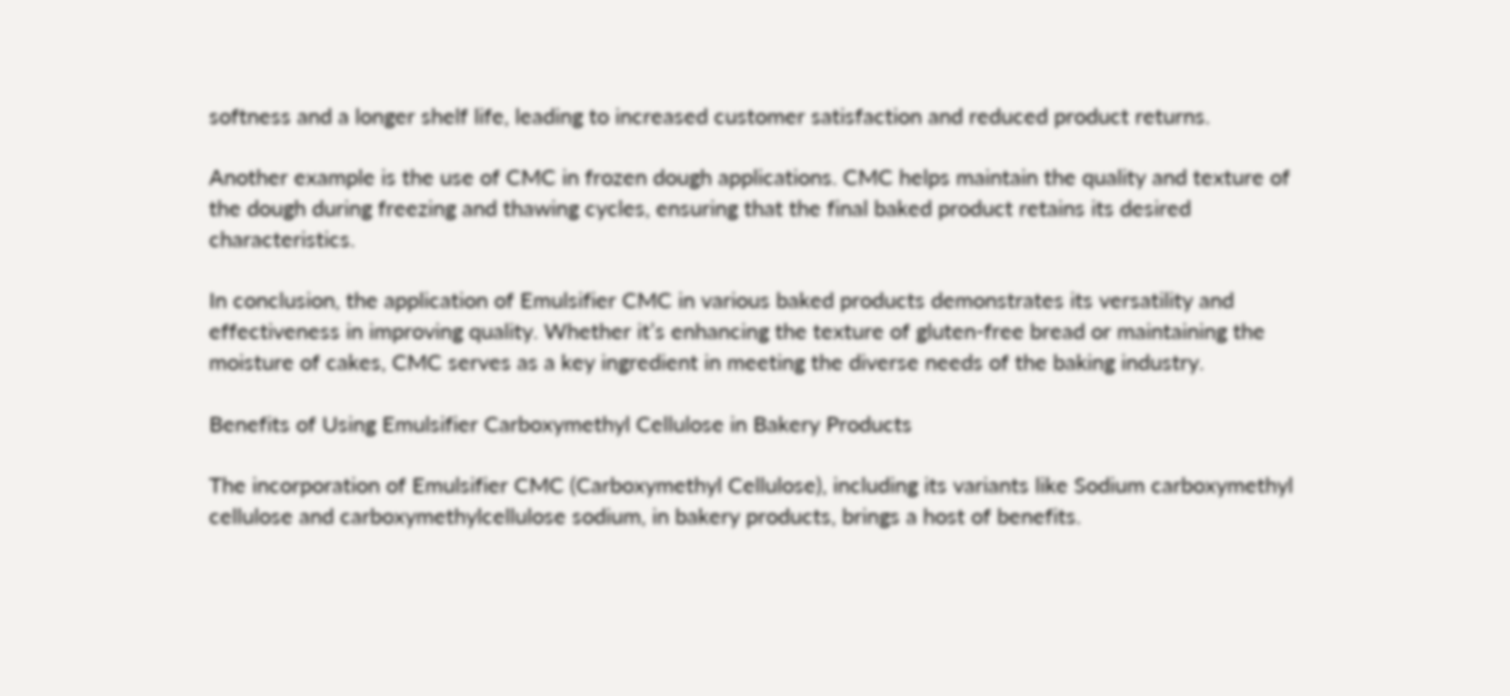softness and a longer shelf life, leading to increased customer satisfaction and reduced product returns.

Another example is the use of CMC in frozen dough applications. CMC helps maintain the quality and texture of the dough during freezing and thawing cycles, ensuring that the final baked product retains its desired characteristics.

In conclusion, the application of Emulsifier CMC in various baked products demonstrates its versatility and effectiveness in improving quality. Whether it’s enhancing the texture of gluten-free bread or maintaining the moisture of cakes, CMC serves as a key ingredient in meeting the diverse needs of the baking industry.

Benefits of Using Emulsifier Carboxymethyl Cellulose in Bakery Products

The incorporation of Emulsifier CMC (Carboxymethyl Cellulose), including its variants like Sodium carboxymethyl cellulose and carboxymethylcellulose sodium, in bakery products, brings a host of benefits.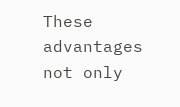These advantages not only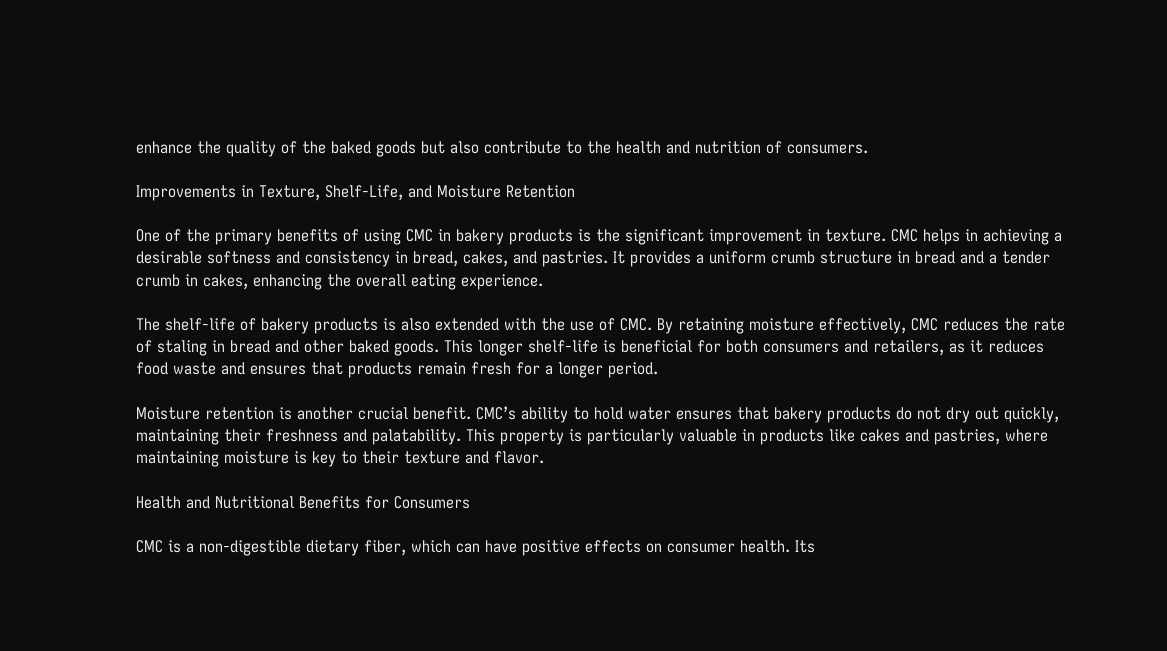enhance the quality of the baked goods but also contribute to the health and nutrition of consumers.

Improvements in Texture, Shelf-Life, and Moisture Retention

One of the primary benefits of using CMC in bakery products is the significant improvement in texture. CMC helps in achieving a desirable softness and consistency in bread, cakes, and pastries. It provides a uniform crumb structure in bread and a tender crumb in cakes, enhancing the overall eating experience.

The shelf-life of bakery products is also extended with the use of CMC. By retaining moisture effectively, CMC reduces the rate of staling in bread and other baked goods. This longer shelf-life is beneficial for both consumers and retailers, as it reduces food waste and ensures that products remain fresh for a longer period.

Moisture retention is another crucial benefit. CMC’s ability to hold water ensures that bakery products do not dry out quickly, maintaining their freshness and palatability. This property is particularly valuable in products like cakes and pastries, where maintaining moisture is key to their texture and flavor.

Health and Nutritional Benefits for Consumers

CMC is a non-digestible dietary fiber, which can have positive effects on consumer health. Its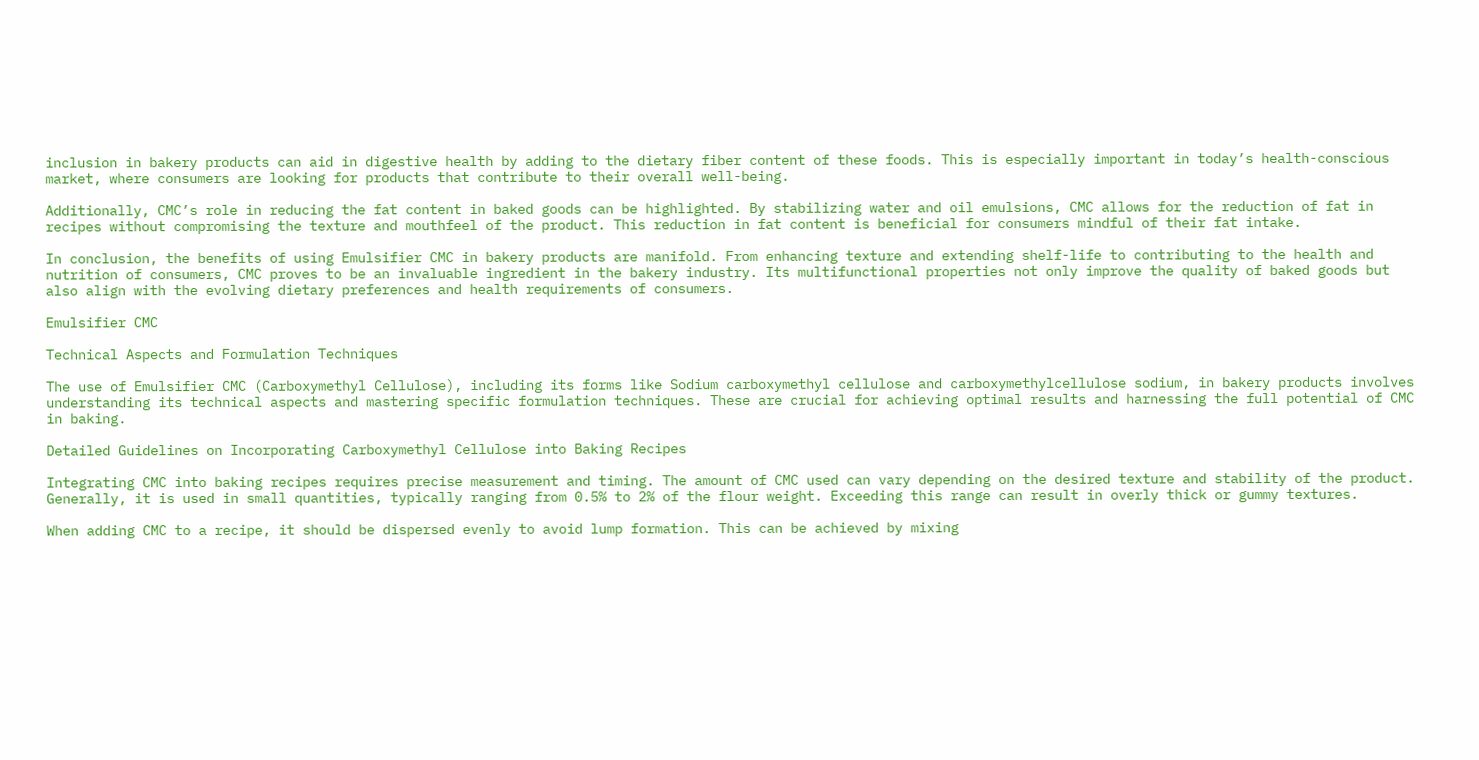inclusion in bakery products can aid in digestive health by adding to the dietary fiber content of these foods. This is especially important in today’s health-conscious market, where consumers are looking for products that contribute to their overall well-being.

Additionally, CMC’s role in reducing the fat content in baked goods can be highlighted. By stabilizing water and oil emulsions, CMC allows for the reduction of fat in recipes without compromising the texture and mouthfeel of the product. This reduction in fat content is beneficial for consumers mindful of their fat intake.

In conclusion, the benefits of using Emulsifier CMC in bakery products are manifold. From enhancing texture and extending shelf-life to contributing to the health and nutrition of consumers, CMC proves to be an invaluable ingredient in the bakery industry. Its multifunctional properties not only improve the quality of baked goods but also align with the evolving dietary preferences and health requirements of consumers.

Emulsifier CMC

Technical Aspects and Formulation Techniques

The use of Emulsifier CMC (Carboxymethyl Cellulose), including its forms like Sodium carboxymethyl cellulose and carboxymethylcellulose sodium, in bakery products involves understanding its technical aspects and mastering specific formulation techniques. These are crucial for achieving optimal results and harnessing the full potential of CMC in baking.

Detailed Guidelines on Incorporating Carboxymethyl Cellulose into Baking Recipes

Integrating CMC into baking recipes requires precise measurement and timing. The amount of CMC used can vary depending on the desired texture and stability of the product. Generally, it is used in small quantities, typically ranging from 0.5% to 2% of the flour weight. Exceeding this range can result in overly thick or gummy textures.

When adding CMC to a recipe, it should be dispersed evenly to avoid lump formation. This can be achieved by mixing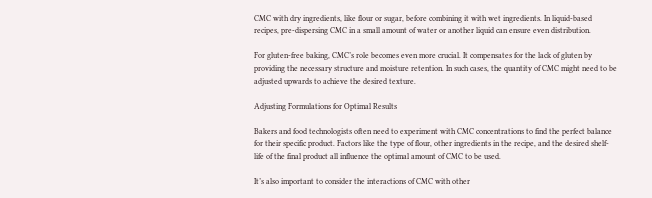CMC with dry ingredients, like flour or sugar, before combining it with wet ingredients. In liquid-based recipes, pre-dispersing CMC in a small amount of water or another liquid can ensure even distribution.

For gluten-free baking, CMC’s role becomes even more crucial. It compensates for the lack of gluten by providing the necessary structure and moisture retention. In such cases, the quantity of CMC might need to be adjusted upwards to achieve the desired texture.

Adjusting Formulations for Optimal Results

Bakers and food technologists often need to experiment with CMC concentrations to find the perfect balance for their specific product. Factors like the type of flour, other ingredients in the recipe, and the desired shelf-life of the final product all influence the optimal amount of CMC to be used.

It’s also important to consider the interactions of CMC with other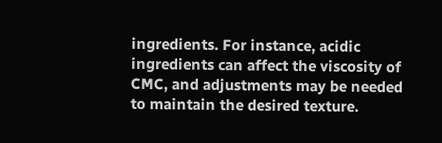ingredients. For instance, acidic ingredients can affect the viscosity of CMC, and adjustments may be needed to maintain the desired texture.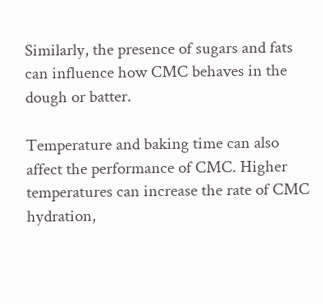Similarly, the presence of sugars and fats can influence how CMC behaves in the dough or batter.

Temperature and baking time can also affect the performance of CMC. Higher temperatures can increase the rate of CMC hydration,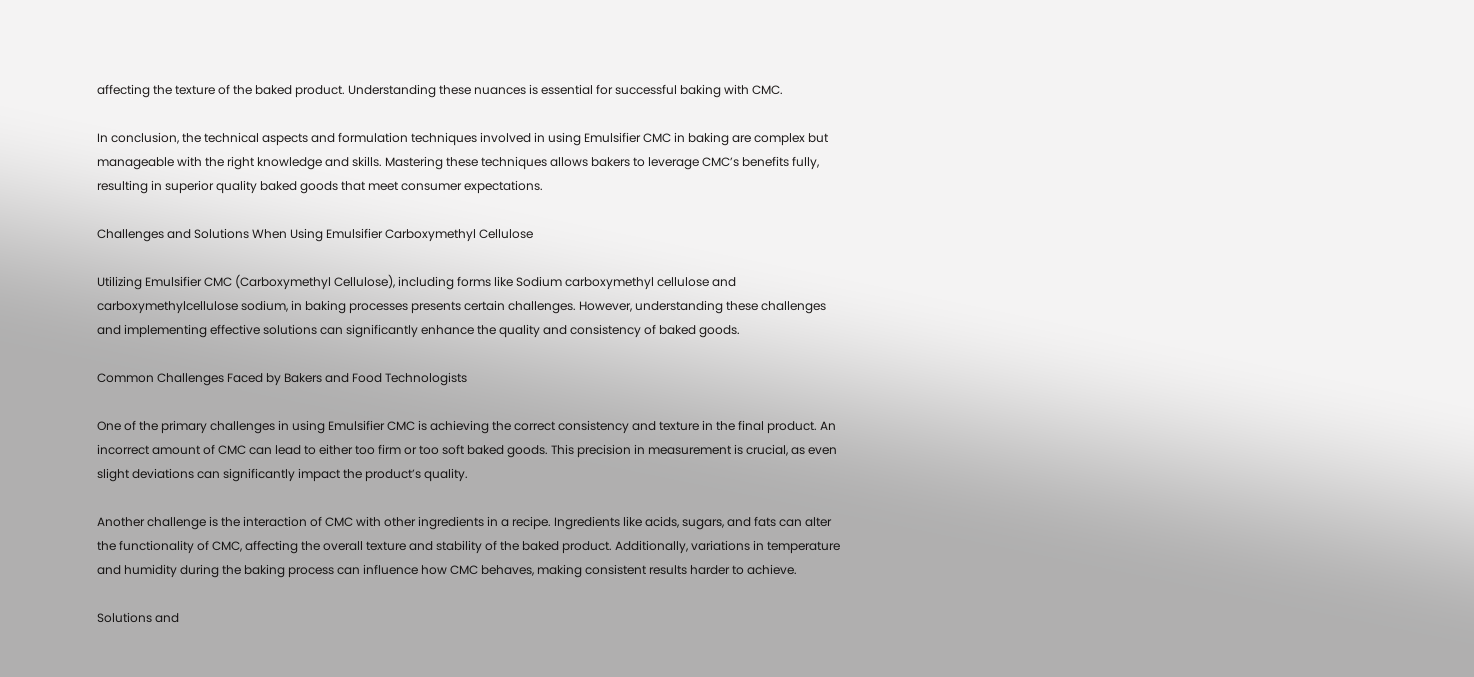affecting the texture of the baked product. Understanding these nuances is essential for successful baking with CMC.

In conclusion, the technical aspects and formulation techniques involved in using Emulsifier CMC in baking are complex but manageable with the right knowledge and skills. Mastering these techniques allows bakers to leverage CMC’s benefits fully, resulting in superior quality baked goods that meet consumer expectations.

Challenges and Solutions When Using Emulsifier Carboxymethyl Cellulose

Utilizing Emulsifier CMC (Carboxymethyl Cellulose), including forms like Sodium carboxymethyl cellulose and carboxymethylcellulose sodium, in baking processes presents certain challenges. However, understanding these challenges and implementing effective solutions can significantly enhance the quality and consistency of baked goods.

Common Challenges Faced by Bakers and Food Technologists

One of the primary challenges in using Emulsifier CMC is achieving the correct consistency and texture in the final product. An incorrect amount of CMC can lead to either too firm or too soft baked goods. This precision in measurement is crucial, as even slight deviations can significantly impact the product’s quality.

Another challenge is the interaction of CMC with other ingredients in a recipe. Ingredients like acids, sugars, and fats can alter the functionality of CMC, affecting the overall texture and stability of the baked product. Additionally, variations in temperature and humidity during the baking process can influence how CMC behaves, making consistent results harder to achieve.

Solutions and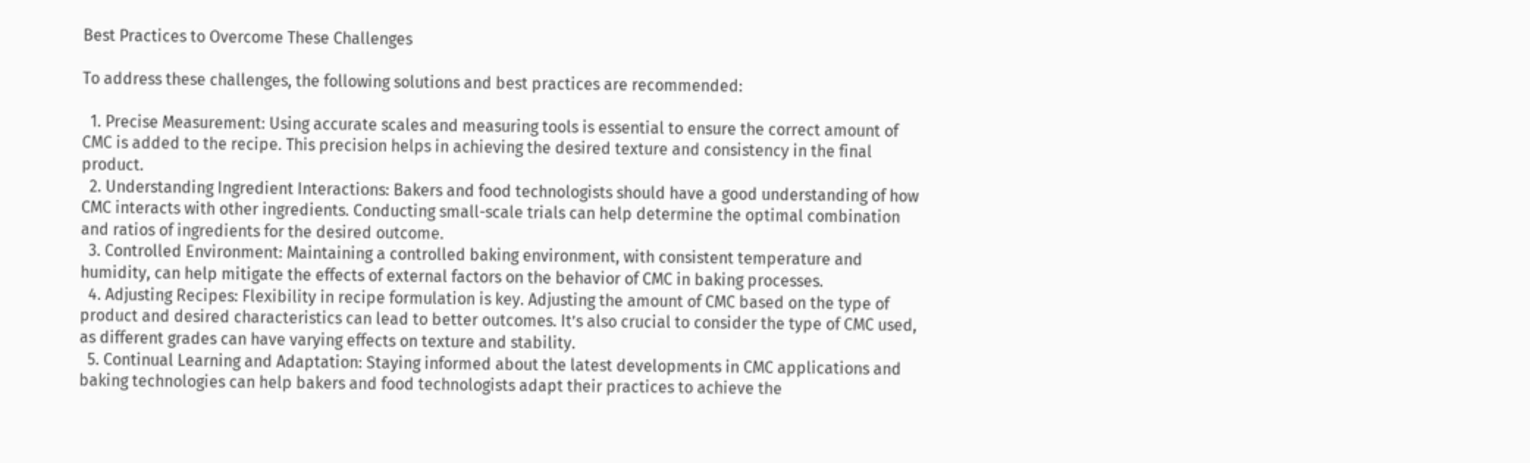Best Practices to Overcome These Challenges

To address these challenges, the following solutions and best practices are recommended:

  1. Precise Measurement: Using accurate scales and measuring tools is essential to ensure the correct amount of CMC is added to the recipe. This precision helps in achieving the desired texture and consistency in the final product.
  2. Understanding Ingredient Interactions: Bakers and food technologists should have a good understanding of how CMC interacts with other ingredients. Conducting small-scale trials can help determine the optimal combination and ratios of ingredients for the desired outcome.
  3. Controlled Environment: Maintaining a controlled baking environment, with consistent temperature and humidity, can help mitigate the effects of external factors on the behavior of CMC in baking processes.
  4. Adjusting Recipes: Flexibility in recipe formulation is key. Adjusting the amount of CMC based on the type of product and desired characteristics can lead to better outcomes. It’s also crucial to consider the type of CMC used, as different grades can have varying effects on texture and stability.
  5. Continual Learning and Adaptation: Staying informed about the latest developments in CMC applications and baking technologies can help bakers and food technologists adapt their practices to achieve the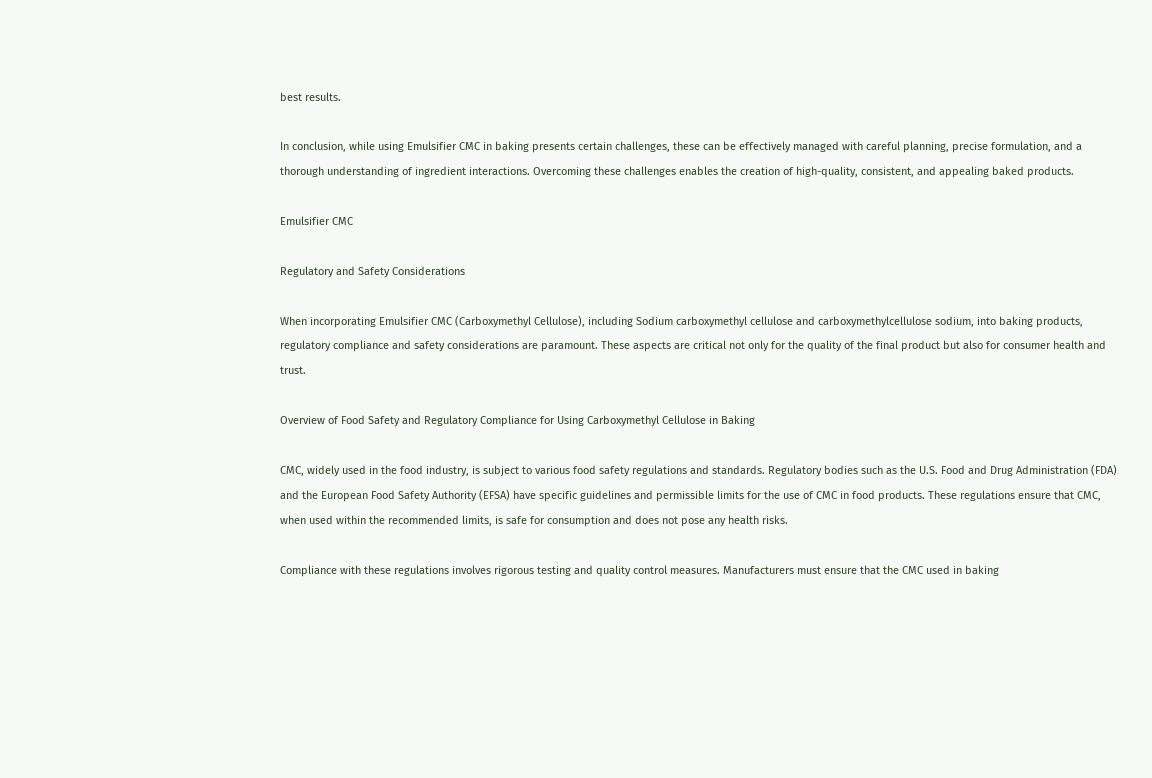best results.

In conclusion, while using Emulsifier CMC in baking presents certain challenges, these can be effectively managed with careful planning, precise formulation, and a thorough understanding of ingredient interactions. Overcoming these challenges enables the creation of high-quality, consistent, and appealing baked products.

Emulsifier CMC

Regulatory and Safety Considerations

When incorporating Emulsifier CMC (Carboxymethyl Cellulose), including Sodium carboxymethyl cellulose and carboxymethylcellulose sodium, into baking products, regulatory compliance and safety considerations are paramount. These aspects are critical not only for the quality of the final product but also for consumer health and trust.

Overview of Food Safety and Regulatory Compliance for Using Carboxymethyl Cellulose in Baking

CMC, widely used in the food industry, is subject to various food safety regulations and standards. Regulatory bodies such as the U.S. Food and Drug Administration (FDA) and the European Food Safety Authority (EFSA) have specific guidelines and permissible limits for the use of CMC in food products. These regulations ensure that CMC, when used within the recommended limits, is safe for consumption and does not pose any health risks.

Compliance with these regulations involves rigorous testing and quality control measures. Manufacturers must ensure that the CMC used in baking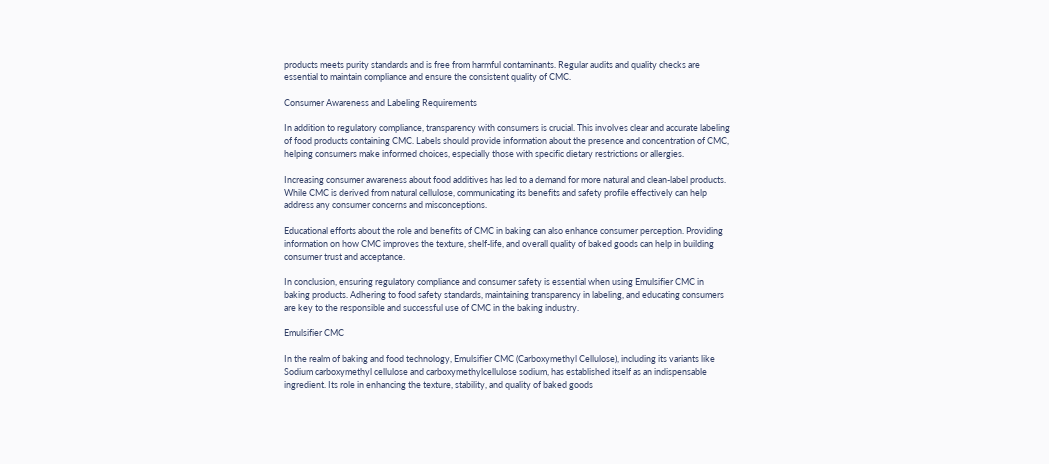products meets purity standards and is free from harmful contaminants. Regular audits and quality checks are essential to maintain compliance and ensure the consistent quality of CMC.

Consumer Awareness and Labeling Requirements

In addition to regulatory compliance, transparency with consumers is crucial. This involves clear and accurate labeling of food products containing CMC. Labels should provide information about the presence and concentration of CMC, helping consumers make informed choices, especially those with specific dietary restrictions or allergies.

Increasing consumer awareness about food additives has led to a demand for more natural and clean-label products. While CMC is derived from natural cellulose, communicating its benefits and safety profile effectively can help address any consumer concerns and misconceptions.

Educational efforts about the role and benefits of CMC in baking can also enhance consumer perception. Providing information on how CMC improves the texture, shelf-life, and overall quality of baked goods can help in building consumer trust and acceptance.

In conclusion, ensuring regulatory compliance and consumer safety is essential when using Emulsifier CMC in baking products. Adhering to food safety standards, maintaining transparency in labeling, and educating consumers are key to the responsible and successful use of CMC in the baking industry.

Emulsifier CMC

In the realm of baking and food technology, Emulsifier CMC (Carboxymethyl Cellulose), including its variants like Sodium carboxymethyl cellulose and carboxymethylcellulose sodium, has established itself as an indispensable ingredient. Its role in enhancing the texture, stability, and quality of baked goods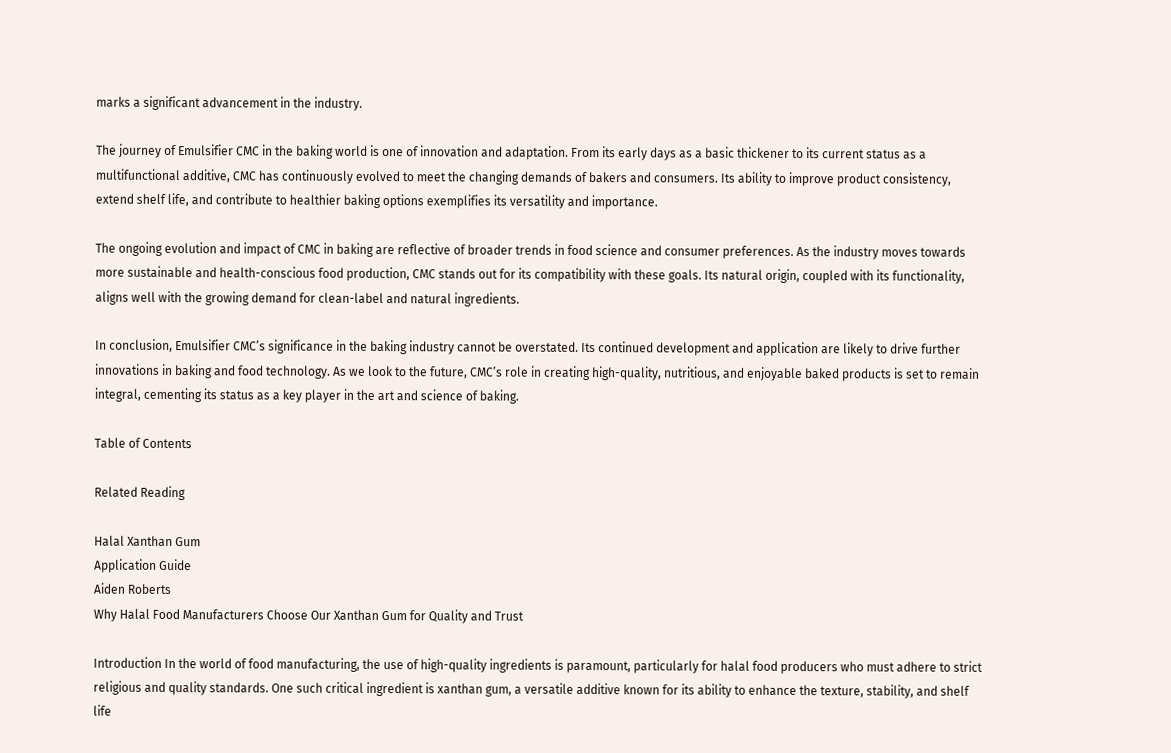marks a significant advancement in the industry.

The journey of Emulsifier CMC in the baking world is one of innovation and adaptation. From its early days as a basic thickener to its current status as a multifunctional additive, CMC has continuously evolved to meet the changing demands of bakers and consumers. Its ability to improve product consistency, extend shelf life, and contribute to healthier baking options exemplifies its versatility and importance.

The ongoing evolution and impact of CMC in baking are reflective of broader trends in food science and consumer preferences. As the industry moves towards more sustainable and health-conscious food production, CMC stands out for its compatibility with these goals. Its natural origin, coupled with its functionality, aligns well with the growing demand for clean-label and natural ingredients.

In conclusion, Emulsifier CMC’s significance in the baking industry cannot be overstated. Its continued development and application are likely to drive further innovations in baking and food technology. As we look to the future, CMC’s role in creating high-quality, nutritious, and enjoyable baked products is set to remain integral, cementing its status as a key player in the art and science of baking.

Table of Contents

Related Reading

Halal Xanthan Gum
Application Guide
Aiden Roberts
Why Halal Food Manufacturers Choose Our Xanthan Gum for Quality and Trust

Introduction In the world of food manufacturing, the use of high-quality ingredients is paramount, particularly for halal food producers who must adhere to strict religious and quality standards. One such critical ingredient is xanthan gum, a versatile additive known for its ability to enhance the texture, stability, and shelf life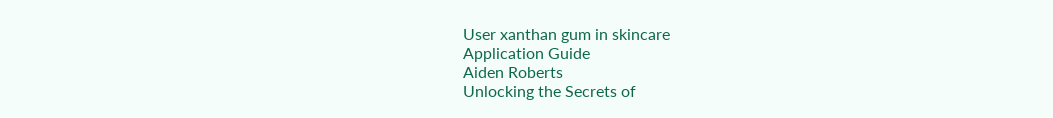User xanthan gum in skincare
Application Guide
Aiden Roberts
Unlocking the Secrets of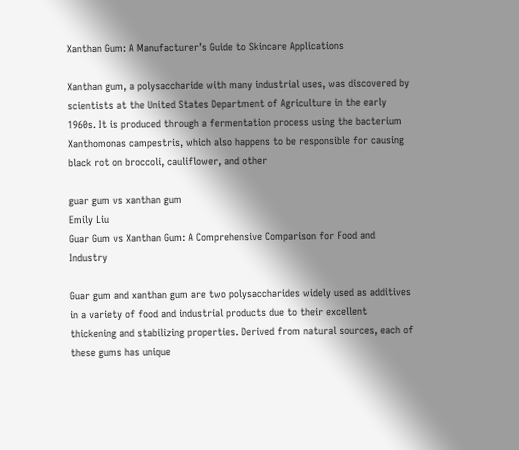Xanthan Gum: A Manufacturer’s Guide to Skincare Applications

Xanthan gum, a polysaccharide with many industrial uses, was discovered by scientists at the United States Department of Agriculture in the early 1960s. It is produced through a fermentation process using the bacterium Xanthomonas campestris, which also happens to be responsible for causing black rot on broccoli, cauliflower, and other

guar gum vs xanthan gum
Emily Liu
Guar Gum vs Xanthan Gum: A Comprehensive Comparison for Food and Industry

Guar gum and xanthan gum are two polysaccharides widely used as additives in a variety of food and industrial products due to their excellent thickening and stabilizing properties. Derived from natural sources, each of these gums has unique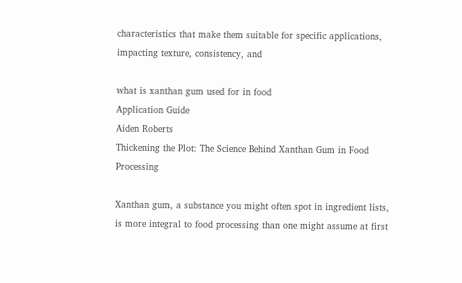characteristics that make them suitable for specific applications, impacting texture, consistency, and

what is xanthan gum used for in food
Application Guide
Aiden Roberts
Thickening the Plot: The Science Behind Xanthan Gum in Food Processing

Xanthan gum, a substance you might often spot in ingredient lists, is more integral to food processing than one might assume at first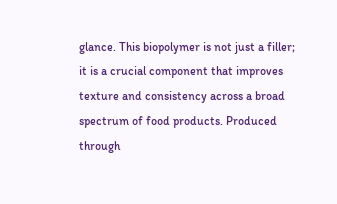glance. This biopolymer is not just a filler; it is a crucial component that improves texture and consistency across a broad spectrum of food products. Produced through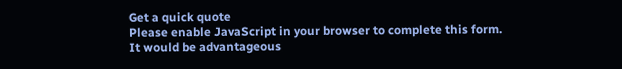Get a quick quote
Please enable JavaScript in your browser to complete this form.
It would be advantageous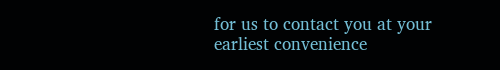for us to contact you at your earliest convenience